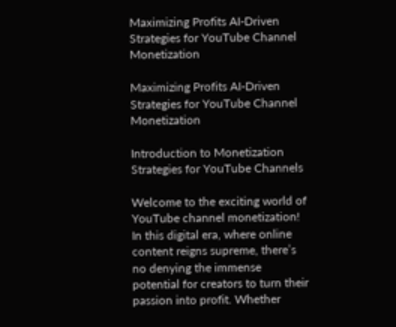Maximizing Profits AI-Driven Strategies for YouTube Channel Monetization

Maximizing Profits AI-Driven Strategies for YouTube Channel Monetization

Introduction to Monetization Strategies for YouTube Channels

Welcome to the exciting world of YouTube channel monetization! In this digital era, where online content reigns supreme, there’s no denying the immense potential for creators to turn their passion into profit. Whether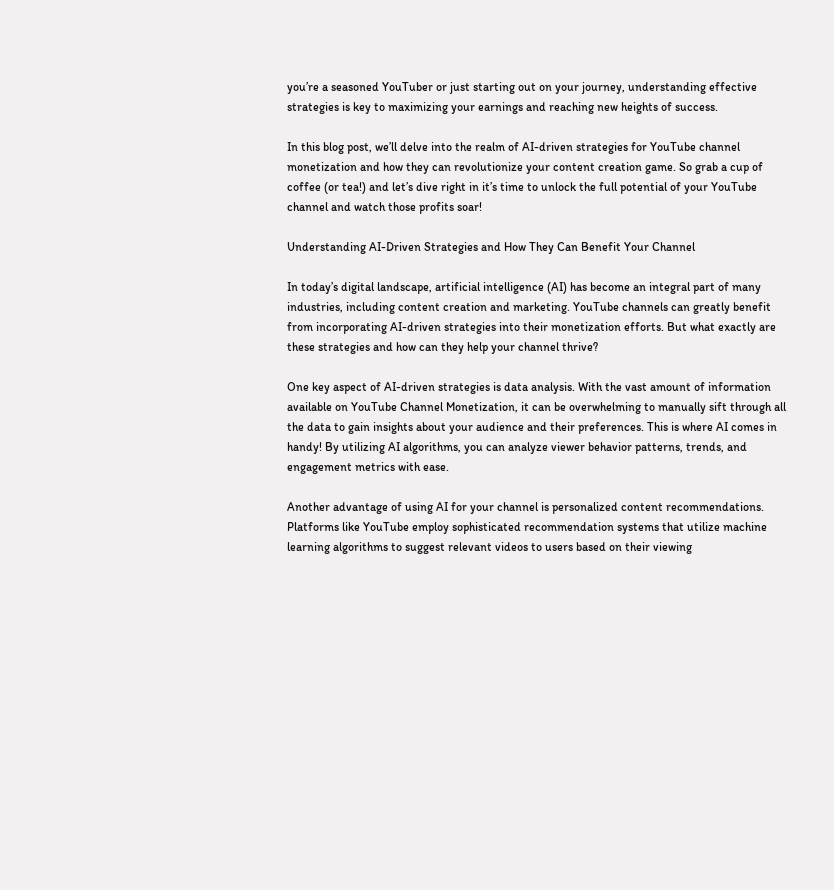you’re a seasoned YouTuber or just starting out on your journey, understanding effective strategies is key to maximizing your earnings and reaching new heights of success.

In this blog post, we’ll delve into the realm of AI-driven strategies for YouTube channel monetization and how they can revolutionize your content creation game. So grab a cup of coffee (or tea!) and let’s dive right in it’s time to unlock the full potential of your YouTube channel and watch those profits soar!

Understanding AI-Driven Strategies and How They Can Benefit Your Channel

In today’s digital landscape, artificial intelligence (AI) has become an integral part of many industries, including content creation and marketing. YouTube channels can greatly benefit from incorporating AI-driven strategies into their monetization efforts. But what exactly are these strategies and how can they help your channel thrive?

One key aspect of AI-driven strategies is data analysis. With the vast amount of information available on YouTube Channel Monetization, it can be overwhelming to manually sift through all the data to gain insights about your audience and their preferences. This is where AI comes in handy! By utilizing AI algorithms, you can analyze viewer behavior patterns, trends, and engagement metrics with ease.

Another advantage of using AI for your channel is personalized content recommendations. Platforms like YouTube employ sophisticated recommendation systems that utilize machine learning algorithms to suggest relevant videos to users based on their viewing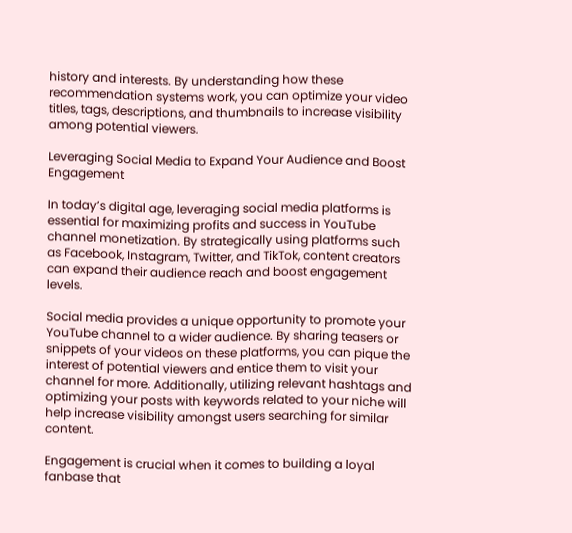history and interests. By understanding how these recommendation systems work, you can optimize your video titles, tags, descriptions, and thumbnails to increase visibility among potential viewers.

Leveraging Social Media to Expand Your Audience and Boost Engagement

In today’s digital age, leveraging social media platforms is essential for maximizing profits and success in YouTube channel monetization. By strategically using platforms such as Facebook, Instagram, Twitter, and TikTok, content creators can expand their audience reach and boost engagement levels.

Social media provides a unique opportunity to promote your YouTube channel to a wider audience. By sharing teasers or snippets of your videos on these platforms, you can pique the interest of potential viewers and entice them to visit your channel for more. Additionally, utilizing relevant hashtags and optimizing your posts with keywords related to your niche will help increase visibility amongst users searching for similar content.

Engagement is crucial when it comes to building a loyal fanbase that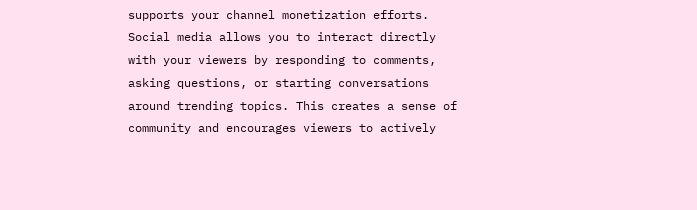supports your channel monetization efforts. Social media allows you to interact directly with your viewers by responding to comments, asking questions, or starting conversations around trending topics. This creates a sense of community and encourages viewers to actively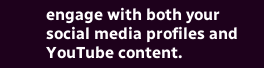engage with both your social media profiles and YouTube content.